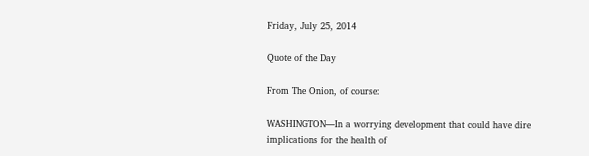Friday, July 25, 2014

Quote of the Day

From The Onion, of course:

WASHINGTON—In a worrying development that could have dire implications for the health of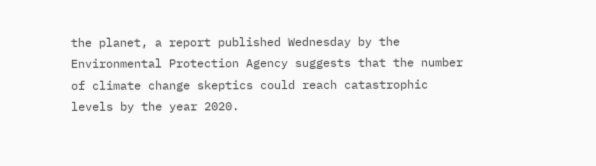the planet, a report published Wednesday by the Environmental Protection Agency suggests that the number of climate change skeptics could reach catastrophic levels by the year 2020.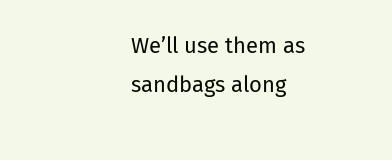We’ll use them as sandbags along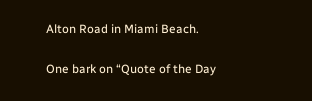Alton Road in Miami Beach.

One bark on “Quote of the Day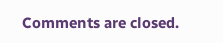Comments are closed.